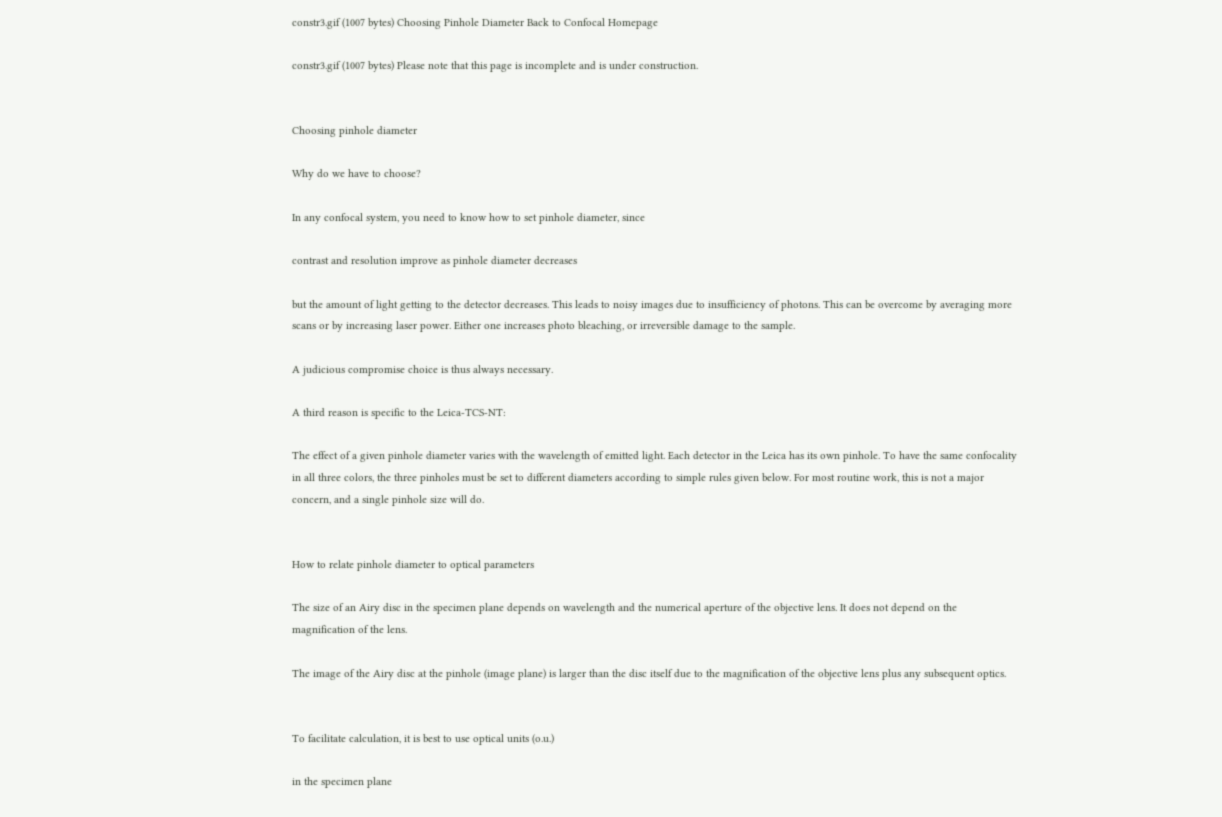constr3.gif (1007 bytes) Choosing Pinhole Diameter Back to Confocal Homepage

constr3.gif (1007 bytes) Please note that this page is incomplete and is under construction.


Choosing pinhole diameter

Why do we have to choose?

In any confocal system, you need to know how to set pinhole diameter, since

contrast and resolution improve as pinhole diameter decreases

but the amount of light getting to the detector decreases. This leads to noisy images due to insufficiency of photons. This can be overcome by averaging more scans or by increasing laser power. Either one increases photo bleaching, or irreversible damage to the sample.

A judicious compromise choice is thus always necessary.

A third reason is specific to the Leica-TCS-NT:

The effect of a given pinhole diameter varies with the wavelength of emitted light. Each detector in the Leica has its own pinhole. To have the same confocality in all three colors, the three pinholes must be set to different diameters according to simple rules given below. For most routine work, this is not a major concern, and a single pinhole size will do.


How to relate pinhole diameter to optical parameters

The size of an Airy disc in the specimen plane depends on wavelength and the numerical aperture of the objective lens. It does not depend on the magnification of the lens.

The image of the Airy disc at the pinhole (image plane) is larger than the disc itself due to the magnification of the objective lens plus any subsequent optics.


To facilitate calculation, it is best to use optical units (o.u.)

in the specimen plane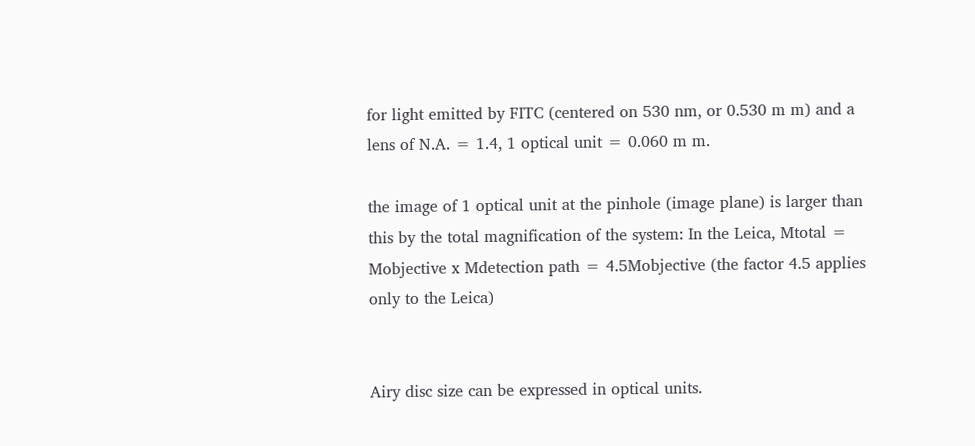for light emitted by FITC (centered on 530 nm, or 0.530 m m) and a lens of N.A. = 1.4, 1 optical unit = 0.060 m m.

the image of 1 optical unit at the pinhole (image plane) is larger than this by the total magnification of the system: In the Leica, Mtotal = Mobjective x Mdetection path = 4.5Mobjective (the factor 4.5 applies only to the Leica)


Airy disc size can be expressed in optical units.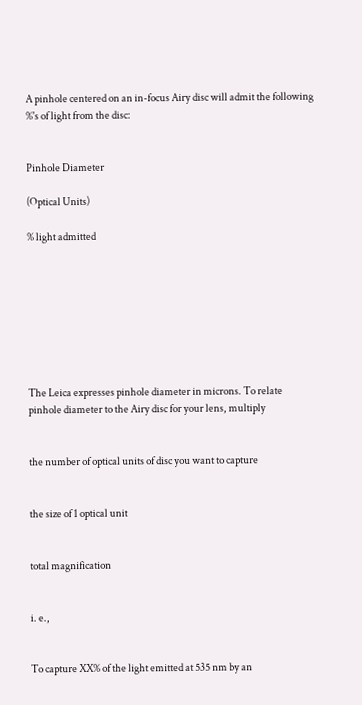A pinhole centered on an in-focus Airy disc will admit the following %'s of light from the disc:


Pinhole Diameter

(Optical Units)

% light admitted








The Leica expresses pinhole diameter in microns. To relate pinhole diameter to the Airy disc for your lens, multiply


the number of optical units of disc you want to capture


the size of 1 optical unit


total magnification


i. e.,


To capture XX% of the light emitted at 535 nm by an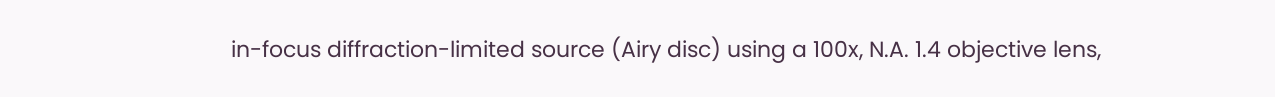in-focus diffraction-limited source (Airy disc) using a 100x, N.A. 1.4 objective lens,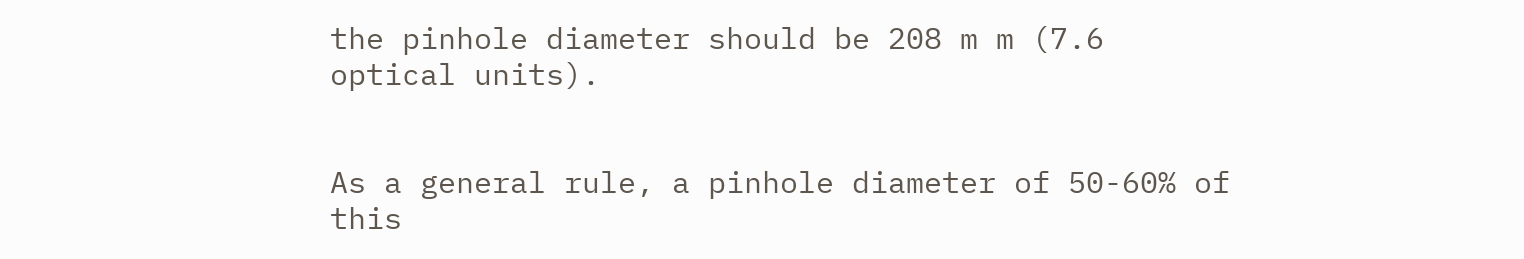the pinhole diameter should be 208 m m (7.6 optical units).


As a general rule, a pinhole diameter of 50-60% of this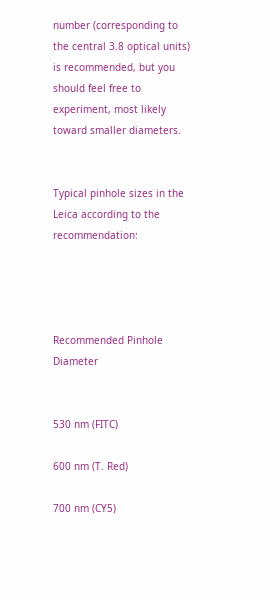number (corresponding to the central 3.8 optical units) is recommended, but you should feel free to experiment, most likely toward smaller diameters.


Typical pinhole sizes in the Leica according to the recommendation:




Recommended Pinhole Diameter


530 nm (FITC)

600 nm (T. Red)

700 nm (CY5)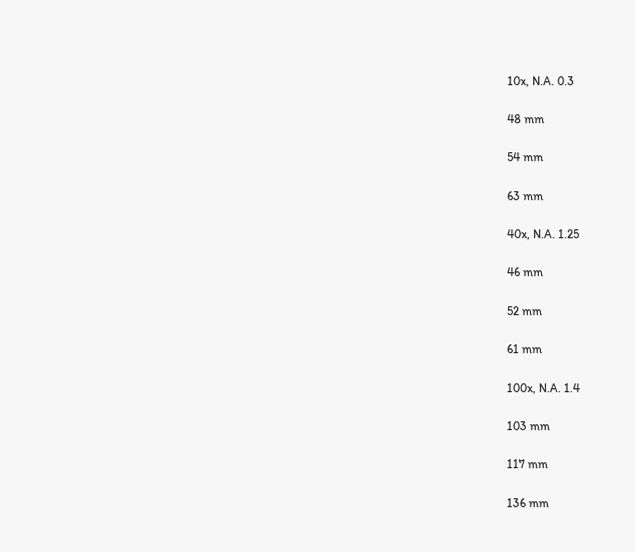10x, N.A. 0.3

48 mm

54 mm

63 mm

40x, N.A. 1.25

46 mm

52 mm

61 mm

100x, N.A. 1.4

103 mm

117 mm

136 mm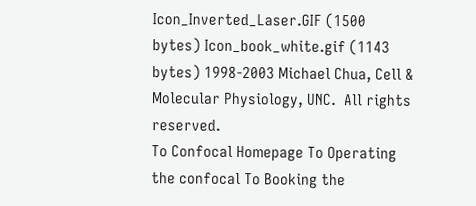Icon_Inverted_Laser.GIF (1500 bytes) Icon_book_white.gif (1143 bytes) 1998-2003 Michael Chua, Cell & Molecular Physiology, UNC.  All rights reserved.
To Confocal Homepage To Operating the confocal To Booking the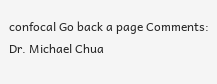confocal Go back a page Comments: Dr. Michael Chua